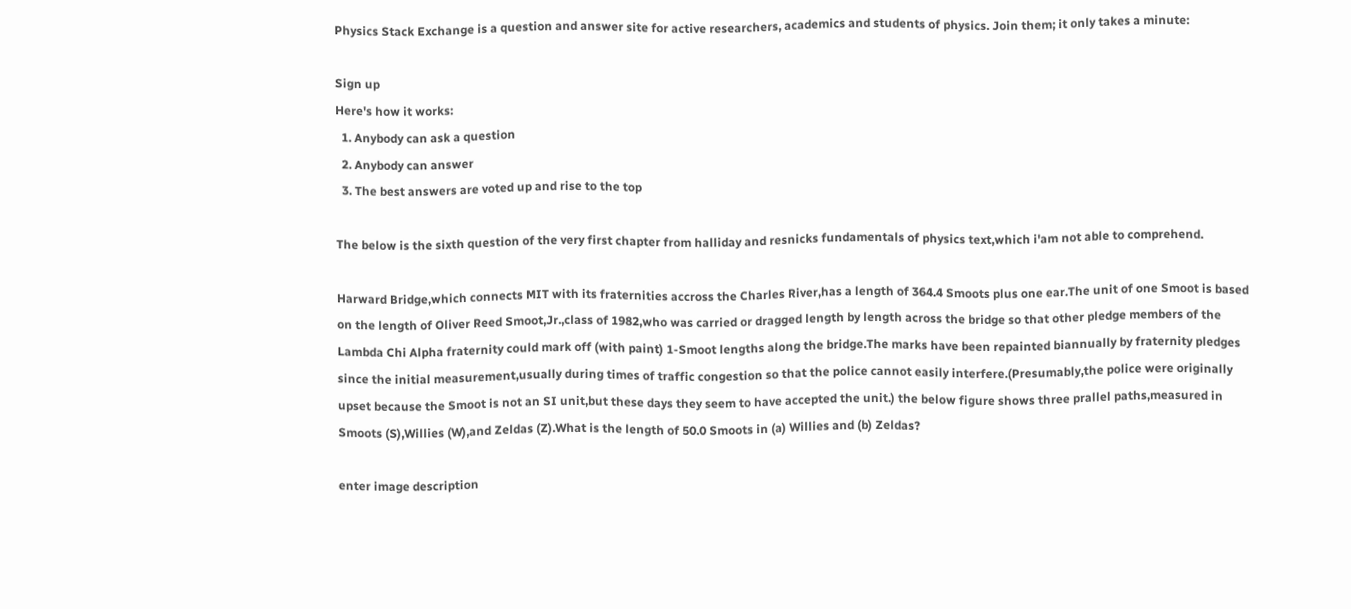Physics Stack Exchange is a question and answer site for active researchers, academics and students of physics. Join them; it only takes a minute:

Sign up
Here's how it works:
  1. Anybody can ask a question
  2. Anybody can answer
  3. The best answers are voted up and rise to the top

The below is the sixth question of the very first chapter from halliday and resnicks fundamentals of physics text,which i'am not able to comprehend.

Harward Bridge,which connects MIT with its fraternities accross the Charles River,has a length of 364.4 Smoots plus one ear.The unit of one Smoot is based on the length of Oliver Reed Smoot,Jr.,class of 1982,who was carried or dragged length by length across the bridge so that other pledge members of the Lambda Chi Alpha fraternity could mark off (with paint) 1-Smoot lengths along the bridge.The marks have been repainted biannually by fraternity pledges since the initial measurement,usually during times of traffic congestion so that the police cannot easily interfere.(Presumably,the police were originally upset because the Smoot is not an SI unit,but these days they seem to have accepted the unit.) the below figure shows three prallel paths,measured in Smoots (S),Willies (W),and Zeldas (Z).What is the length of 50.0 Smoots in (a) Willies and (b) Zeldas?

enter image description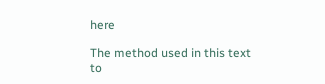here

The method used in this text to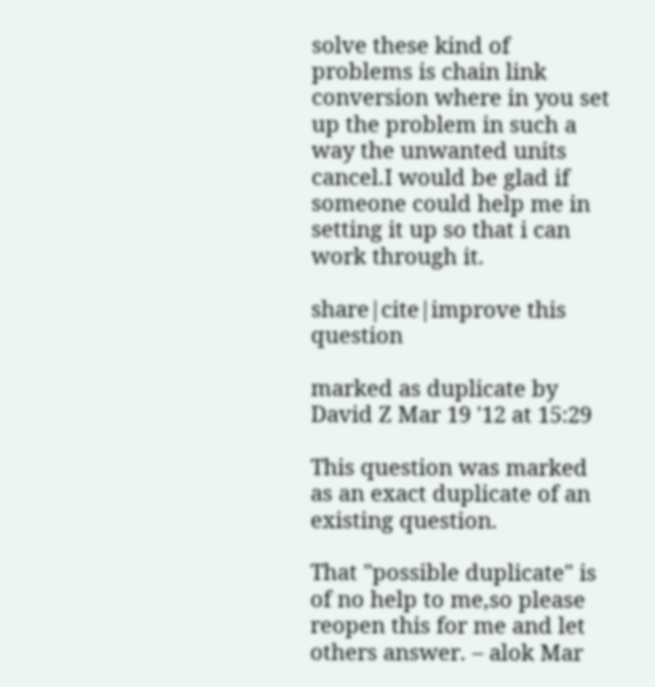solve these kind of problems is chain link conversion where in you set up the problem in such a way the unwanted units cancel.I would be glad if someone could help me in setting it up so that i can work through it.

share|cite|improve this question

marked as duplicate by David Z Mar 19 '12 at 15:29

This question was marked as an exact duplicate of an existing question.

That "possible duplicate" is of no help to me,so please reopen this for me and let others answer. – alok Mar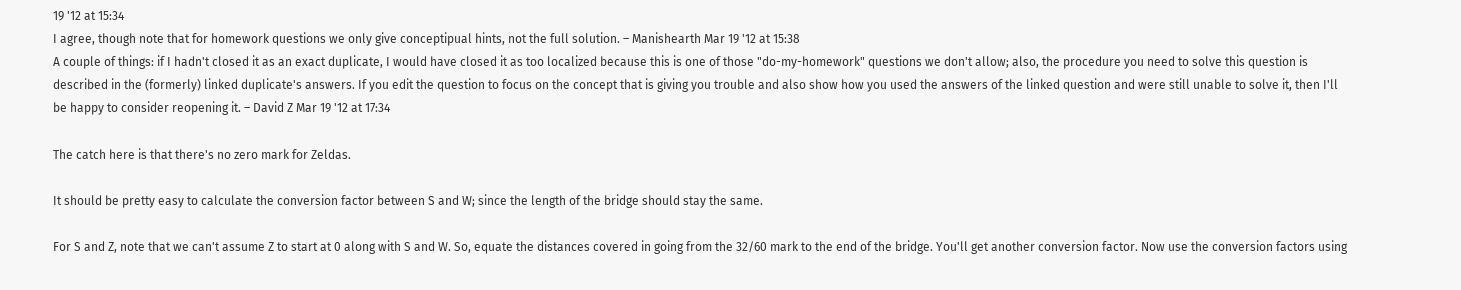19 '12 at 15:34
I agree, though note that for homework questions we only give conceptipual hints, not the full solution. – Manishearth Mar 19 '12 at 15:38
A couple of things: if I hadn't closed it as an exact duplicate, I would have closed it as too localized because this is one of those "do-my-homework" questions we don't allow; also, the procedure you need to solve this question is described in the (formerly) linked duplicate's answers. If you edit the question to focus on the concept that is giving you trouble and also show how you used the answers of the linked question and were still unable to solve it, then I'll be happy to consider reopening it. – David Z Mar 19 '12 at 17:34

The catch here is that there's no zero mark for Zeldas.

It should be pretty easy to calculate the conversion factor between S and W; since the length of the bridge should stay the same.

For S and Z, note that we can't assume Z to start at 0 along with S and W. So, equate the distances covered in going from the 32/60 mark to the end of the bridge. You'll get another conversion factor. Now use the conversion factors using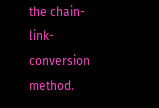the chain-link-conversion method.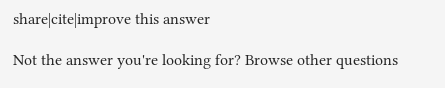share|cite|improve this answer

Not the answer you're looking for? Browse other questions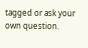tagged or ask your own question.